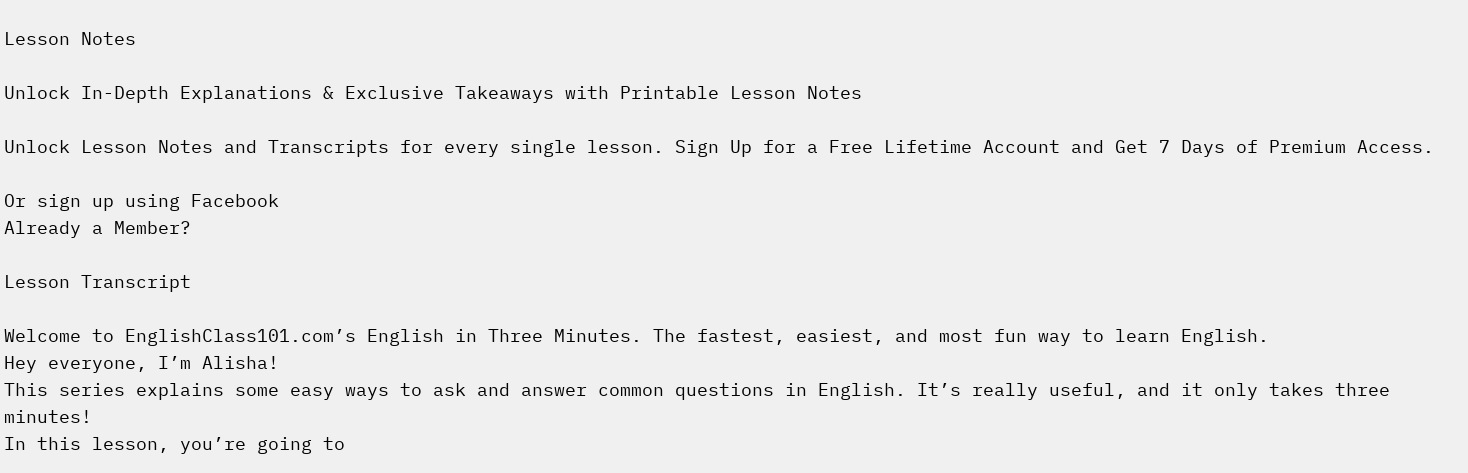Lesson Notes

Unlock In-Depth Explanations & Exclusive Takeaways with Printable Lesson Notes

Unlock Lesson Notes and Transcripts for every single lesson. Sign Up for a Free Lifetime Account and Get 7 Days of Premium Access.

Or sign up using Facebook
Already a Member?

Lesson Transcript

Welcome to EnglishClass101.com’s English in Three Minutes. The fastest, easiest, and most fun way to learn English.
Hey everyone, I’m Alisha!
This series explains some easy ways to ask and answer common questions in English. It’s really useful, and it only takes three minutes!
In this lesson, you’re going to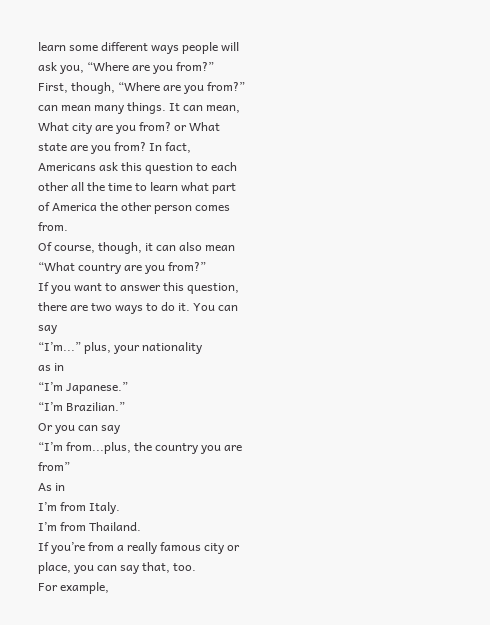learn some different ways people will ask you, “Where are you from?”
First, though, “Where are you from?” can mean many things. It can mean, What city are you from? or What state are you from? In fact, Americans ask this question to each other all the time to learn what part of America the other person comes from.
Of course, though, it can also mean “What country are you from?”
If you want to answer this question, there are two ways to do it. You can say
“I’m...” plus, your nationality
as in
“I’m Japanese.”
“I’m Brazilian.”
Or you can say
“I’m from...plus, the country you are from”
As in
I’m from Italy.
I’m from Thailand.
If you’re from a really famous city or place, you can say that, too.
For example,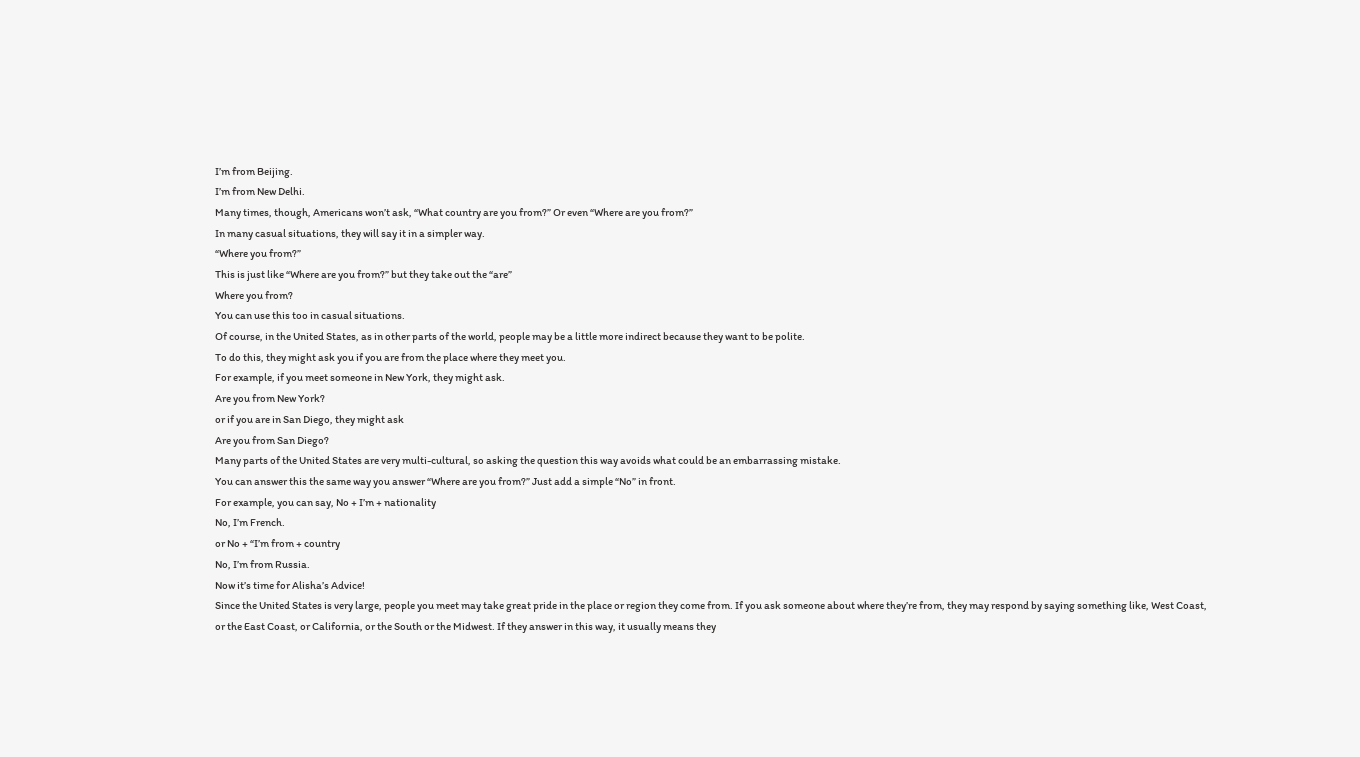I’m from Beijing.
I’m from New Delhi.
Many times, though, Americans won’t ask, “What country are you from?” Or even “Where are you from?”
In many casual situations, they will say it in a simpler way.
“Where you from?”
This is just like “Where are you from?” but they take out the “are”
Where you from?
You can use this too in casual situations.
Of course, in the United States, as in other parts of the world, people may be a little more indirect because they want to be polite.
To do this, they might ask you if you are from the place where they meet you.
For example, if you meet someone in New York, they might ask.
Are you from New York?
or if you are in San Diego, they might ask
Are you from San Diego?
Many parts of the United States are very multi-cultural, so asking the question this way avoids what could be an embarrassing mistake.
You can answer this the same way you answer “Where are you from?” Just add a simple “No” in front.
For example, you can say, No + I’m + nationality
No, I’m French.
or No + “I’m from + country
No, I’m from Russia.
Now it’s time for Alisha’s Advice!
Since the United States is very large, people you meet may take great pride in the place or region they come from. If you ask someone about where they’re from, they may respond by saying something like, West Coast, or the East Coast, or California, or the South or the Midwest. If they answer in this way, it usually means they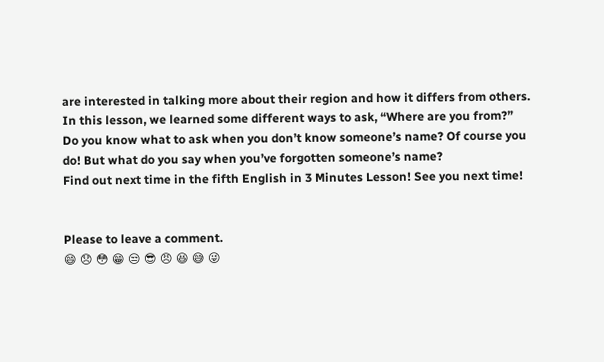are interested in talking more about their region and how it differs from others.
In this lesson, we learned some different ways to ask, “Where are you from?”
Do you know what to ask when you don’t know someone’s name? Of course you do! But what do you say when you’ve forgotten someone’s name?
Find out next time in the fifth English in 3 Minutes Lesson! See you next time!


Please to leave a comment.
😄 😞 😳 😁 😒 😎 😠 😆 😅 😜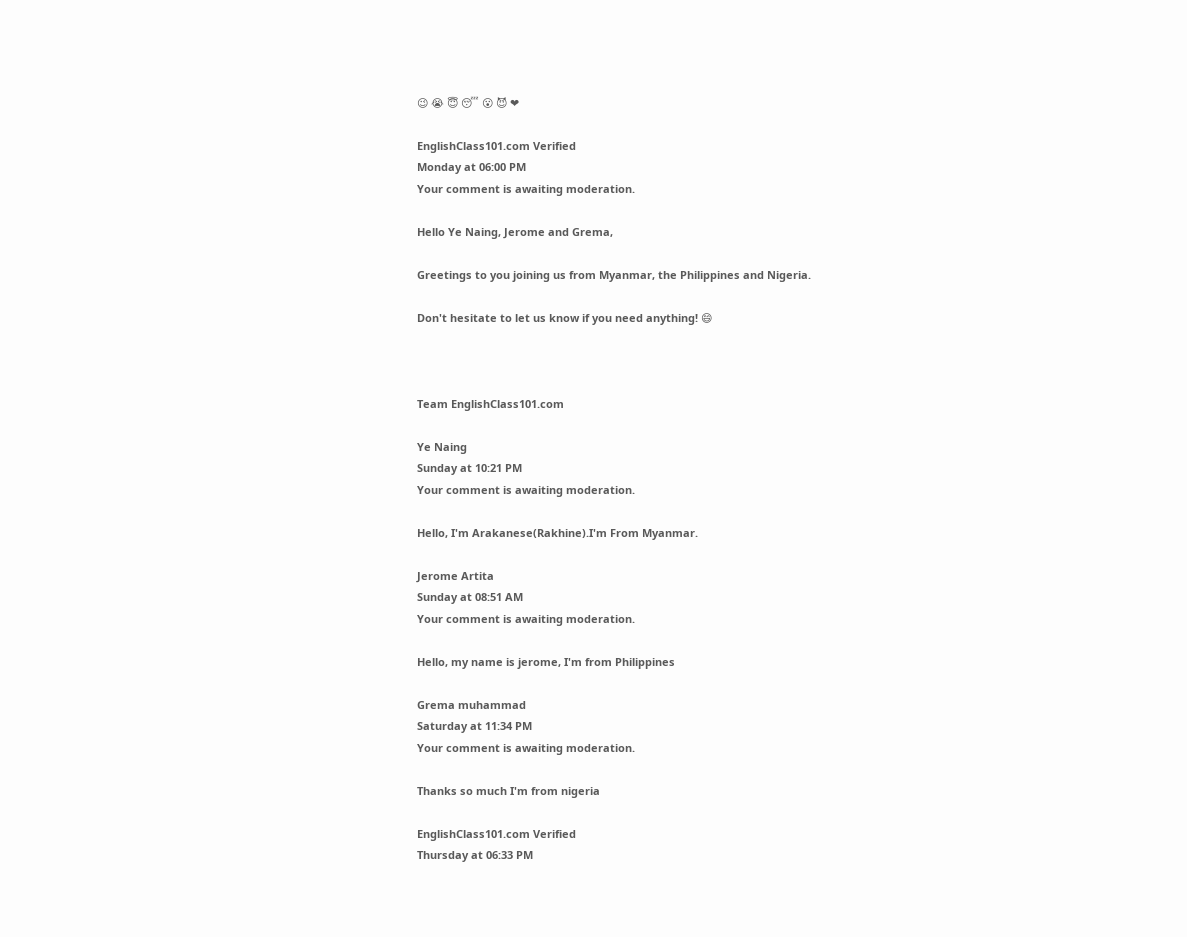😉 😭 😇 😴 😮 😈 ❤

EnglishClass101.com Verified
Monday at 06:00 PM
Your comment is awaiting moderation.

Hello Ye Naing, Jerome and Grema,

Greetings to you joining us from Myanmar, the Philippines and Nigeria.

Don't hesitate to let us know if you need anything! 😄



Team EnglishClass101.com

Ye Naing
Sunday at 10:21 PM
Your comment is awaiting moderation.

Hello, I'm Arakanese(Rakhine).I'm From Myanmar.

Jerome Artita
Sunday at 08:51 AM
Your comment is awaiting moderation.

Hello, my name is jerome, I'm from Philippines

Grema muhammad
Saturday at 11:34 PM
Your comment is awaiting moderation.

Thanks so much I'm from nigeria

EnglishClass101.com Verified
Thursday at 06:33 PM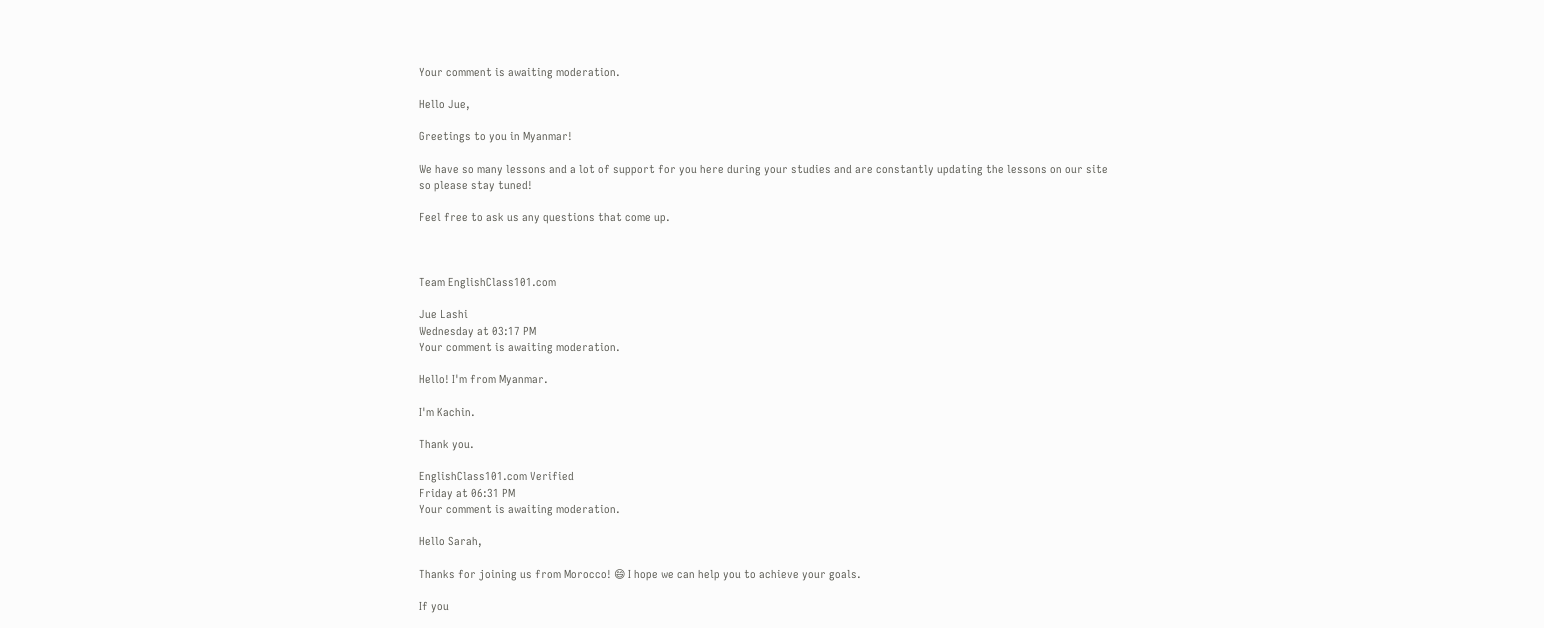Your comment is awaiting moderation.

Hello Jue,

Greetings to you in Myanmar!

We have so many lessons and a lot of support for you here during your studies and are constantly updating the lessons on our site so please stay tuned!

Feel free to ask us any questions that come up.



Team EnglishClass101.com

Jue Lashi
Wednesday at 03:17 PM
Your comment is awaiting moderation.

Hello! I'm from Myanmar.

I'm Kachin.

Thank you.

EnglishClass101.com Verified
Friday at 06:31 PM
Your comment is awaiting moderation.

Hello Sarah,

Thanks for joining us from Morocco! 😄 I hope we can help you to achieve your goals.

If you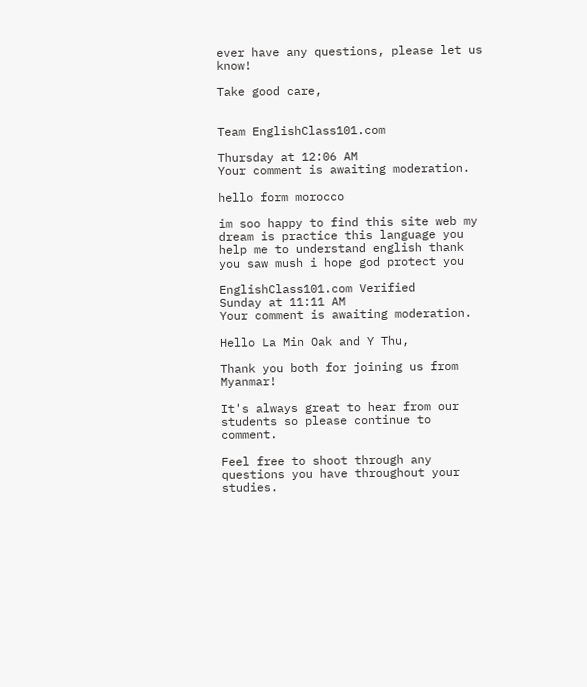ever have any questions, please let us know!

Take good care,


Team EnglishClass101.com

Thursday at 12:06 AM
Your comment is awaiting moderation.

hello form morocco

im soo happy to find this site web my dream is practice this language you help me to understand english thank you saw mush i hope god protect you

EnglishClass101.com Verified
Sunday at 11:11 AM
Your comment is awaiting moderation.

Hello La Min Oak and Y Thu,

Thank you both for joining us from Myanmar!

It's always great to hear from our students so please continue to comment.

Feel free to shoot through any questions you have throughout your studies.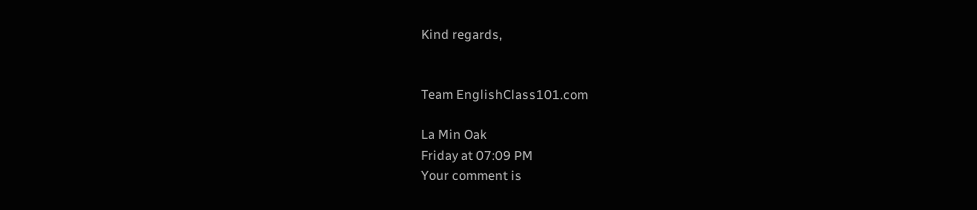Kind regards,


Team EnglishClass101.com

La Min Oak
Friday at 07:09 PM
Your comment is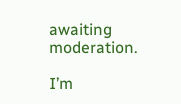awaiting moderation.

I’m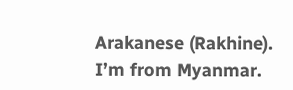Arakanese (Rakhine). I’m from Myanmar.